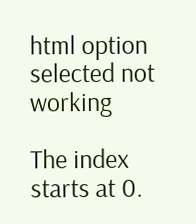html option selected not working

The index starts at 0.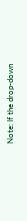Note: If the drop-down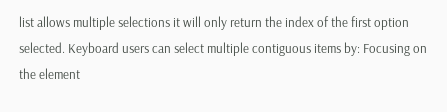list allows multiple selections it will only return the index of the first option selected. Keyboard users can select multiple contiguous items by: Focusing on the element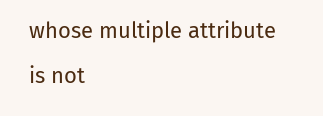whose multiple attribute is not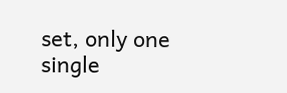set, only one single